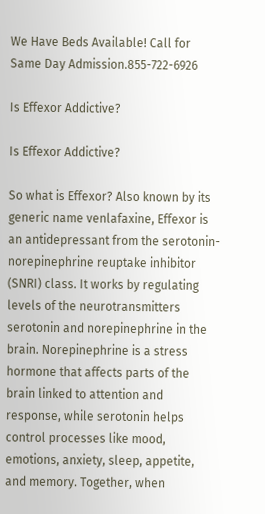We Have Beds Available! Call for Same Day Admission.855-722-6926

Is Effexor Addictive?

Is Effexor Addictive?

So what is Effexor? Also known by its generic name venlafaxine, Effexor is an antidepressant from the serotonin-norepinephrine reuptake inhibitor (SNRI) class. It works by regulating levels of the neurotransmitters serotonin and norepinephrine in the brain. Norepinephrine is a stress hormone that affects parts of the brain linked to attention and response, while serotonin helps control processes like mood, emotions, anxiety, sleep, appetite, and memory. Together, when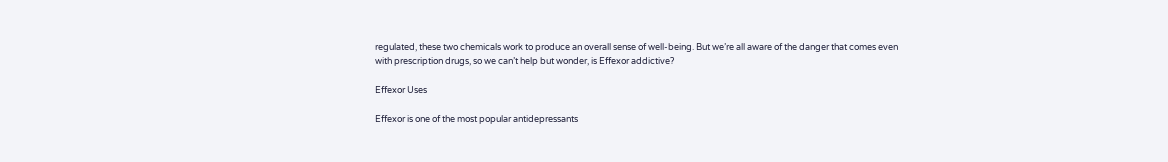regulated, these two chemicals work to produce an overall sense of well-being. But we’re all aware of the danger that comes even with prescription drugs, so we can’t help but wonder, is Effexor addictive?

Effexor Uses

Effexor is one of the most popular antidepressants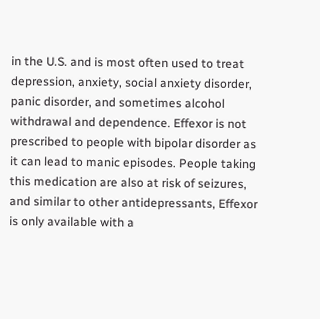in the U.S. and is most often used to treat depression, anxiety, social anxiety disorder, panic disorder, and sometimes alcohol withdrawal and dependence. Effexor is not prescribed to people with bipolar disorder as it can lead to manic episodes. People taking this medication are also at risk of seizures, and similar to other antidepressants, Effexor is only available with a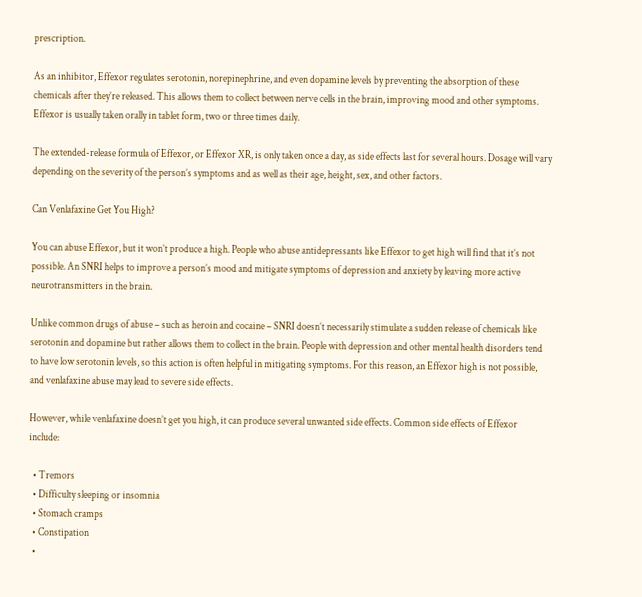prescription.

As an inhibitor, Effexor regulates serotonin, norepinephrine, and even dopamine levels by preventing the absorption of these chemicals after they’re released. This allows them to collect between nerve cells in the brain, improving mood and other symptoms. Effexor is usually taken orally in tablet form, two or three times daily.

The extended-release formula of Effexor, or Effexor XR, is only taken once a day, as side effects last for several hours. Dosage will vary depending on the severity of the person’s symptoms and as well as their age, height, sex, and other factors.

Can Venlafaxine Get You High?

You can abuse Effexor, but it won’t produce a high. People who abuse antidepressants like Effexor to get high will find that it’s not possible. An SNRI helps to improve a person’s mood and mitigate symptoms of depression and anxiety by leaving more active neurotransmitters in the brain.

Unlike common drugs of abuse – such as heroin and cocaine – SNRI doesn’t necessarily stimulate a sudden release of chemicals like serotonin and dopamine but rather allows them to collect in the brain. People with depression and other mental health disorders tend to have low serotonin levels, so this action is often helpful in mitigating symptoms. For this reason, an Effexor high is not possible, and venlafaxine abuse may lead to severe side effects.

However, while venlafaxine doesn’t get you high, it can produce several unwanted side effects. Common side effects of Effexor include:

  • Tremors
  • Difficulty sleeping or insomnia
  • Stomach cramps
  • Constipation
  •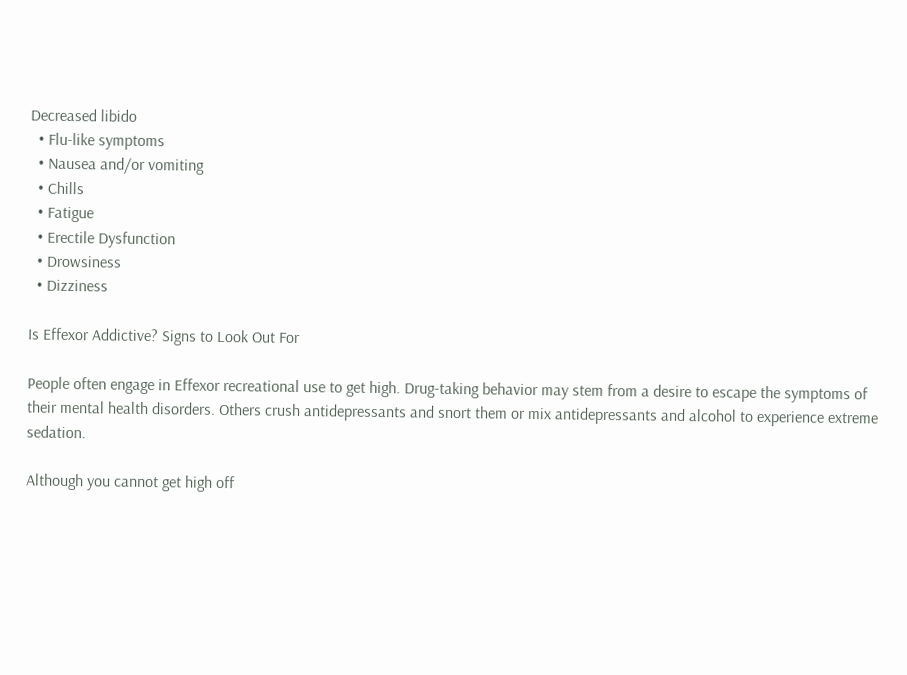Decreased libido
  • Flu-like symptoms
  • Nausea and/or vomiting
  • Chills
  • Fatigue
  • Erectile Dysfunction
  • Drowsiness
  • Dizziness

Is Effexor Addictive? Signs to Look Out For

People often engage in Effexor recreational use to get high. Drug-taking behavior may stem from a desire to escape the symptoms of their mental health disorders. Others crush antidepressants and snort them or mix antidepressants and alcohol to experience extreme sedation.

Although you cannot get high off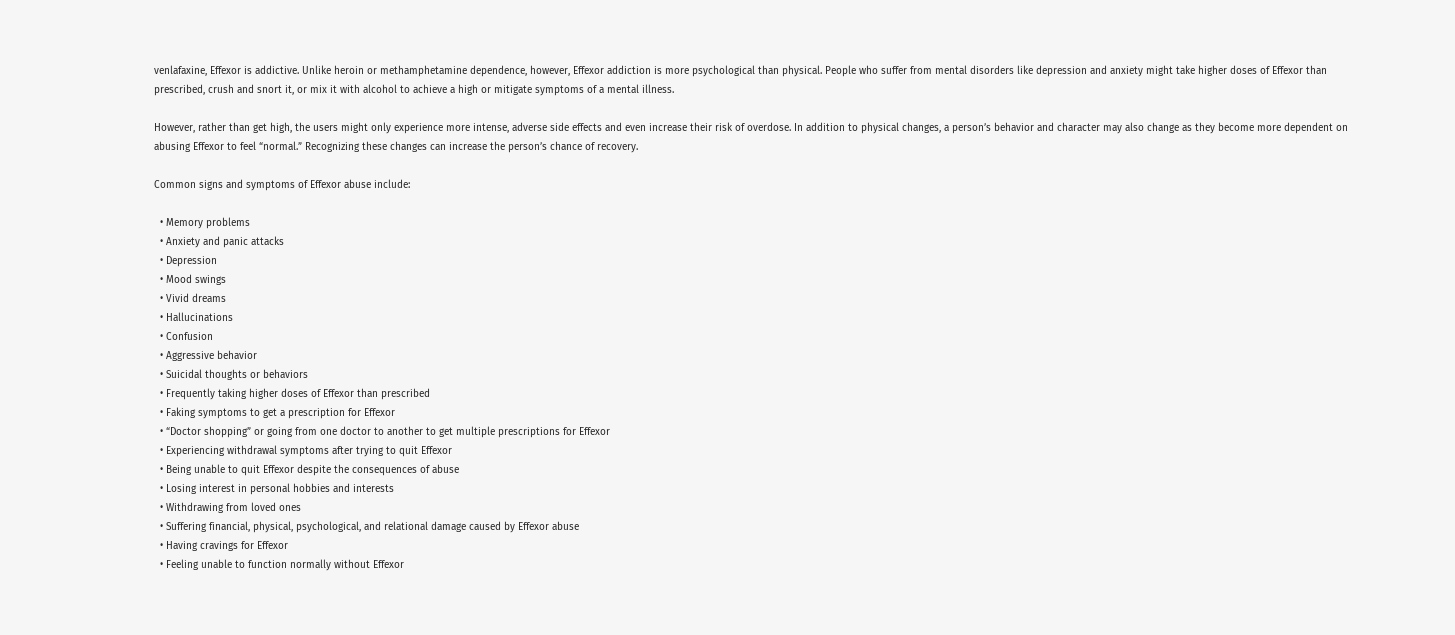venlafaxine, Effexor is addictive. Unlike heroin or methamphetamine dependence, however, Effexor addiction is more psychological than physical. People who suffer from mental disorders like depression and anxiety might take higher doses of Effexor than prescribed, crush and snort it, or mix it with alcohol to achieve a high or mitigate symptoms of a mental illness.

However, rather than get high, the users might only experience more intense, adverse side effects and even increase their risk of overdose. In addition to physical changes, a person’s behavior and character may also change as they become more dependent on abusing Effexor to feel “normal.” Recognizing these changes can increase the person’s chance of recovery.

Common signs and symptoms of Effexor abuse include:

  • Memory problems
  • Anxiety and panic attacks
  • Depression
  • Mood swings
  • Vivid dreams
  • Hallucinations
  • Confusion
  • Aggressive behavior
  • Suicidal thoughts or behaviors
  • Frequently taking higher doses of Effexor than prescribed
  • Faking symptoms to get a prescription for Effexor
  • “Doctor shopping” or going from one doctor to another to get multiple prescriptions for Effexor
  • Experiencing withdrawal symptoms after trying to quit Effexor
  • Being unable to quit Effexor despite the consequences of abuse
  • Losing interest in personal hobbies and interests
  • Withdrawing from loved ones
  • Suffering financial, physical, psychological, and relational damage caused by Effexor abuse
  • Having cravings for Effexor
  • Feeling unable to function normally without Effexor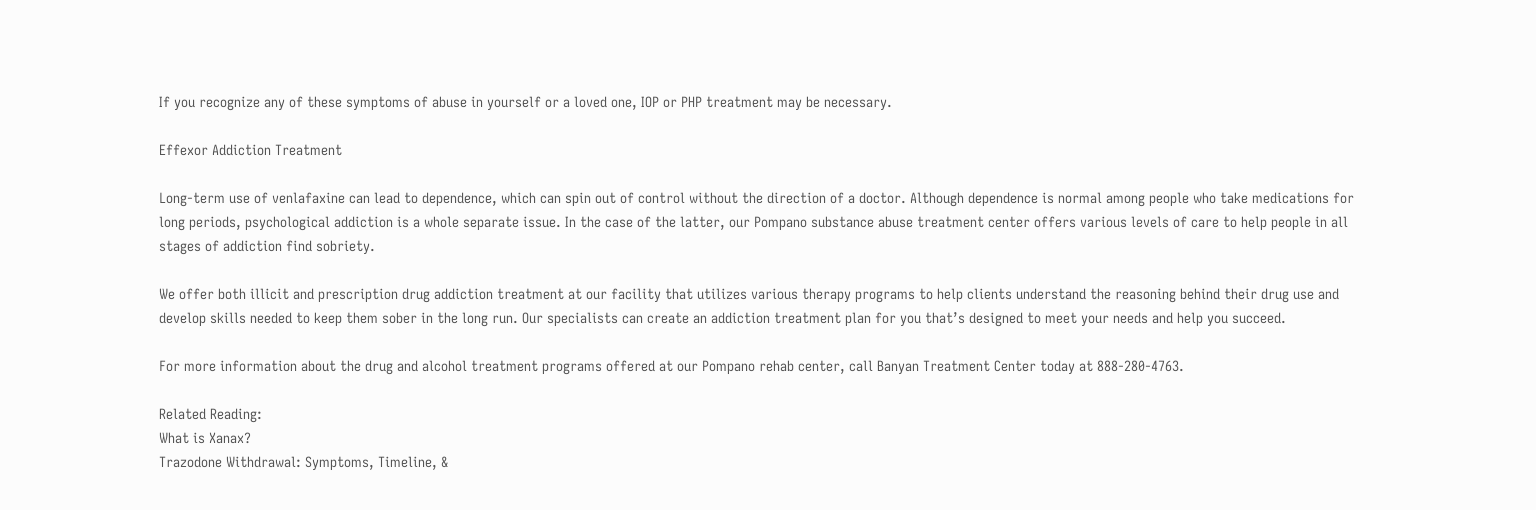If you recognize any of these symptoms of abuse in yourself or a loved one, IOP or PHP treatment may be necessary.

Effexor Addiction Treatment

Long-term use of venlafaxine can lead to dependence, which can spin out of control without the direction of a doctor. Although dependence is normal among people who take medications for long periods, psychological addiction is a whole separate issue. In the case of the latter, our Pompano substance abuse treatment center offers various levels of care to help people in all stages of addiction find sobriety.

We offer both illicit and prescription drug addiction treatment at our facility that utilizes various therapy programs to help clients understand the reasoning behind their drug use and develop skills needed to keep them sober in the long run. Our specialists can create an addiction treatment plan for you that’s designed to meet your needs and help you succeed.

For more information about the drug and alcohol treatment programs offered at our Pompano rehab center, call Banyan Treatment Center today at 888-280-4763.

Related Reading:
What is Xanax?
Trazodone Withdrawal: Symptoms, Timeline, &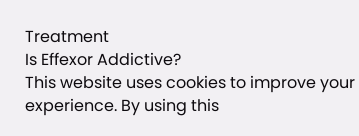Treatment
Is Effexor Addictive?
This website uses cookies to improve your experience. By using this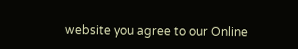website you agree to our Online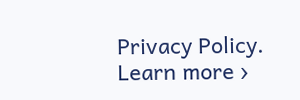Privacy Policy.
Learn more ›